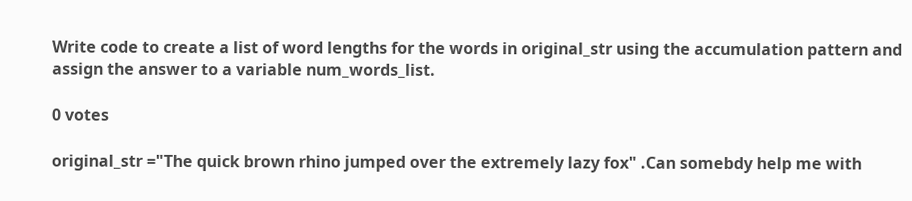Write code to create a list of word lengths for the words in original_str using the accumulation pattern and assign the answer to a variable num_words_list.

0 votes

original_str ="The quick brown rhino jumped over the extremely lazy fox" .Can somebdy help me with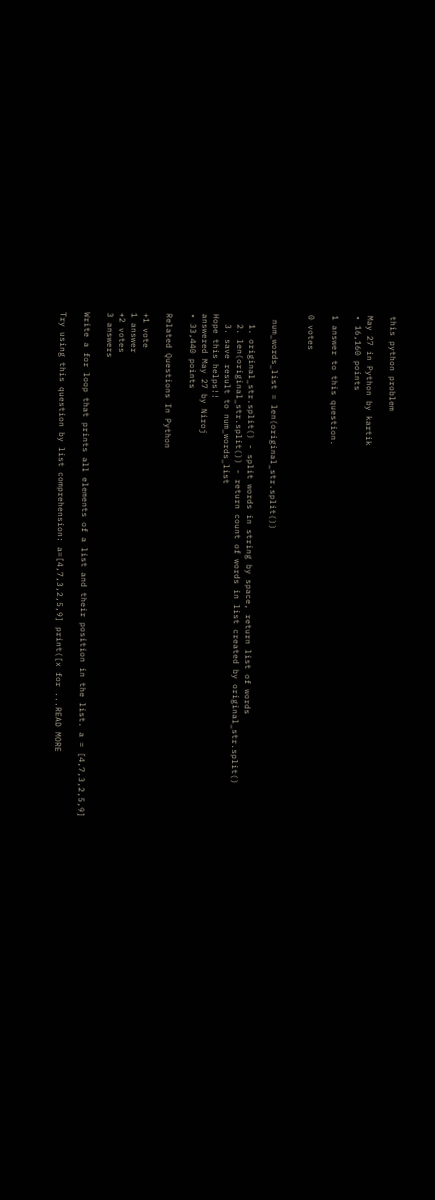this python problem

May 27 in Python by kartik
• 16,160 points

1 answer to this question.

0 votes


 num_words_list = len(original_str.split())

  1. original_str.split() - split words in string by space, return list of words
  2. len(original_str.split()) - return count of words in list created by original_str.split()
  3. save result to num_words_list
Hope this helps!!
answered May 27 by Niroj
• 33,440 points

Related Questions In Python

+1 vote
1 answer
+2 votes
3 answers

Write a for loop that prints all elements of a list and their position in the list. a = [4,7,3,2,5,9]

Try using this question by list comprehension: a=[4,7,3,2,5,9] print([x for ...READ MORE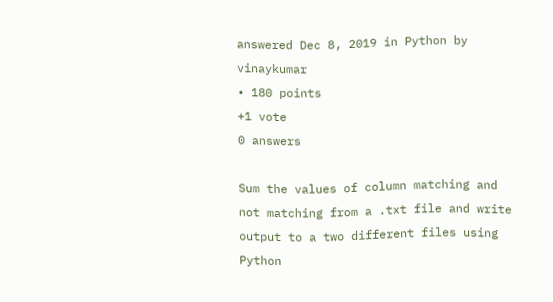answered Dec 8, 2019 in Python by vinaykumar
• 180 points
+1 vote
0 answers

Sum the values of column matching and not matching from a .txt file and write output to a two different files using Python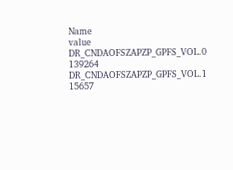Name                                                    value DR_CNDAOFSZAPZP_GPFS_VOL.0 139264 DR_CNDAOFSZAPZP_GPFS_VOL.1 15657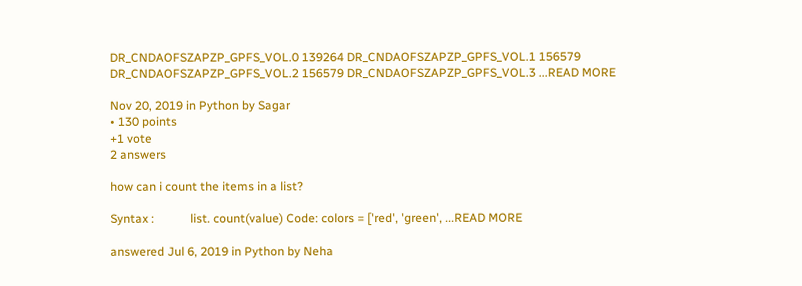DR_CNDAOFSZAPZP_GPFS_VOL.0 139264 DR_CNDAOFSZAPZP_GPFS_VOL.1 156579 DR_CNDAOFSZAPZP_GPFS_VOL.2 156579 DR_CNDAOFSZAPZP_GPFS_VOL.3 ...READ MORE

Nov 20, 2019 in Python by Sagar
• 130 points
+1 vote
2 answers

how can i count the items in a list?

Syntax :            list. count(value) Code: colors = ['red', 'green', ...READ MORE

answered Jul 6, 2019 in Python by Neha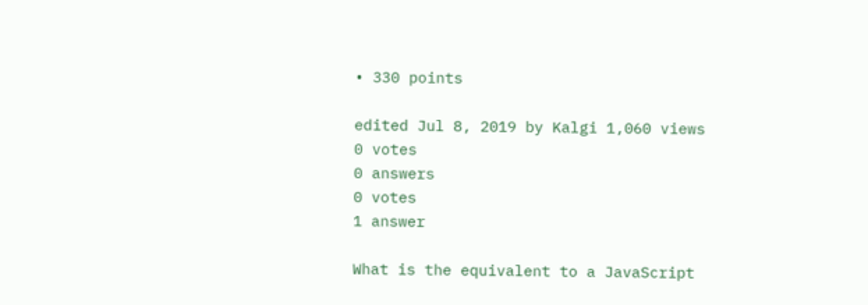• 330 points

edited Jul 8, 2019 by Kalgi 1,060 views
0 votes
0 answers
0 votes
1 answer

What is the equivalent to a JavaScript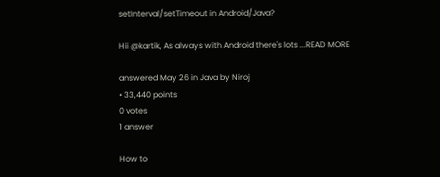setInterval/setTimeout in Android/Java?

Hii @kartik, As always with Android there's lots ...READ MORE

answered May 26 in Java by Niroj
• 33,440 points
0 votes
1 answer

How to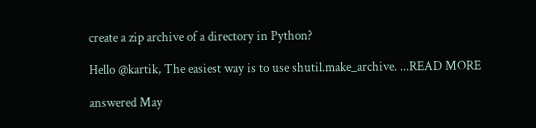create a zip archive of a directory in Python?

Hello @kartik, The easiest way is to use shutil.make_archive. ...READ MORE

answered May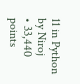11 in Python by Niroj
• 33,440 points